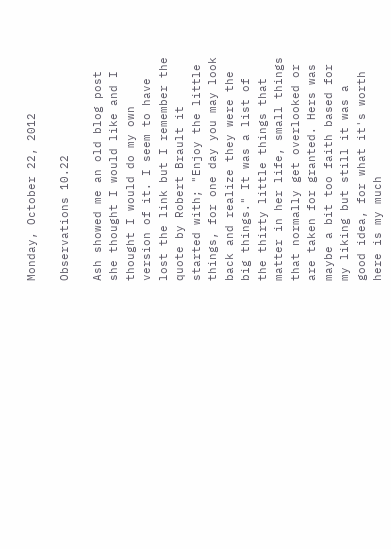Monday, October 22, 2012

Observations 10.22

Ash showed me an old blog post she thought I would like and I thought I would do my own version of it. I seem to have lost the link but I remember the quote by Robert Brault it started with; "Enjoy the little things, for one day you may look back and realize they were the big things." It was a list of the thirty little things that matter in her life, small things that normally get overlooked or are taken for granted. Hers was maybe a bit too faith based for my liking but still it was a good idea, for what it's worth here is my much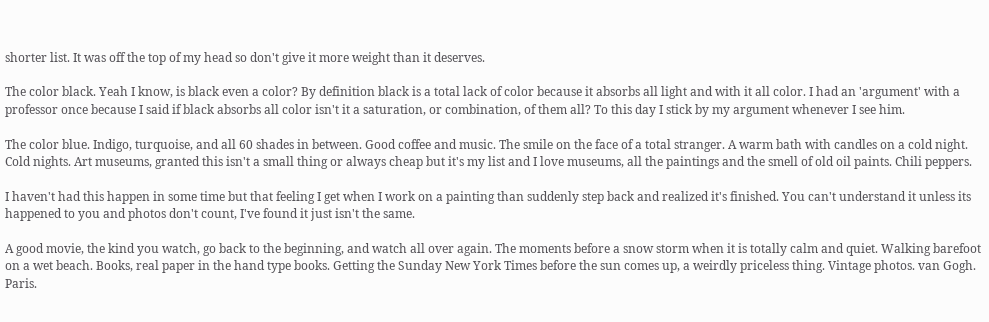shorter list. It was off the top of my head so don't give it more weight than it deserves.

The color black. Yeah I know, is black even a color? By definition black is a total lack of color because it absorbs all light and with it all color. I had an 'argument' with a professor once because I said if black absorbs all color isn't it a saturation, or combination, of them all? To this day I stick by my argument whenever I see him.

The color blue. Indigo, turquoise, and all 60 shades in between. Good coffee and music. The smile on the face of a total stranger. A warm bath with candles on a cold night. Cold nights. Art museums, granted this isn't a small thing or always cheap but it's my list and I love museums, all the paintings and the smell of old oil paints. Chili peppers.

I haven't had this happen in some time but that feeling I get when I work on a painting than suddenly step back and realized it's finished. You can't understand it unless its happened to you and photos don't count, I've found it just isn't the same.

A good movie, the kind you watch, go back to the beginning, and watch all over again. The moments before a snow storm when it is totally calm and quiet. Walking barefoot on a wet beach. Books, real paper in the hand type books. Getting the Sunday New York Times before the sun comes up, a weirdly priceless thing. Vintage photos. van Gogh. Paris.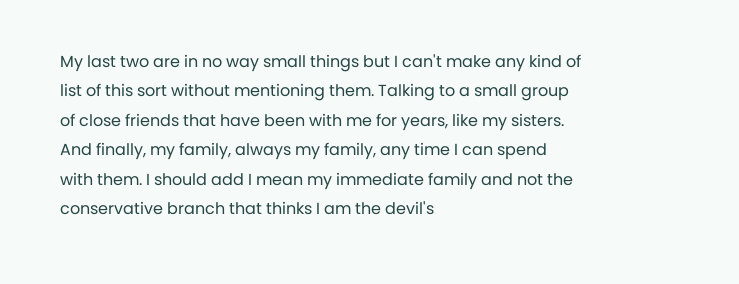My last two are in no way small things but I can't make any kind of list of this sort without mentioning them. Talking to a small group of close friends that have been with me for years, like my sisters. And finally, my family, always my family, any time I can spend with them. I should add I mean my immediate family and not the conservative branch that thinks I am the devil's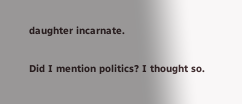daughter incarnate.

Did I mention politics? I thought so.